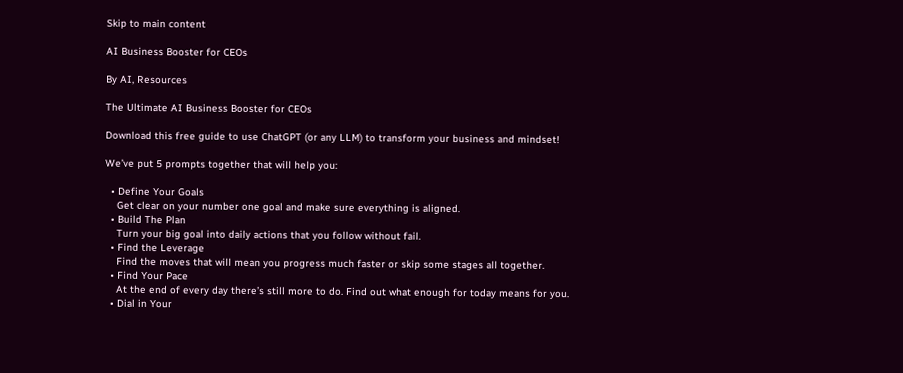Skip to main content

AI Business Booster for CEOs

By AI, Resources

The Ultimate AI Business Booster for CEOs

Download this free guide to use ChatGPT (or any LLM) to transform your business and mindset!

We’ve put 5 prompts together that will help you:

  • Define Your Goals
    Get clear on your number one goal and make sure everything is aligned.
  • Build The Plan
    Turn your big goal into daily actions that you follow without fail.
  • Find the Leverage
    Find the moves that will mean you progress much faster or skip some stages all together.
  • Find Your Pace
    At the end of every day there’s still more to do. Find out what enough for today means for you.
  • Dial in Your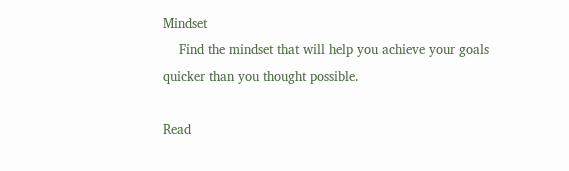Mindset
    Find the mindset that will help you achieve your goals quicker than you thought possible.

Read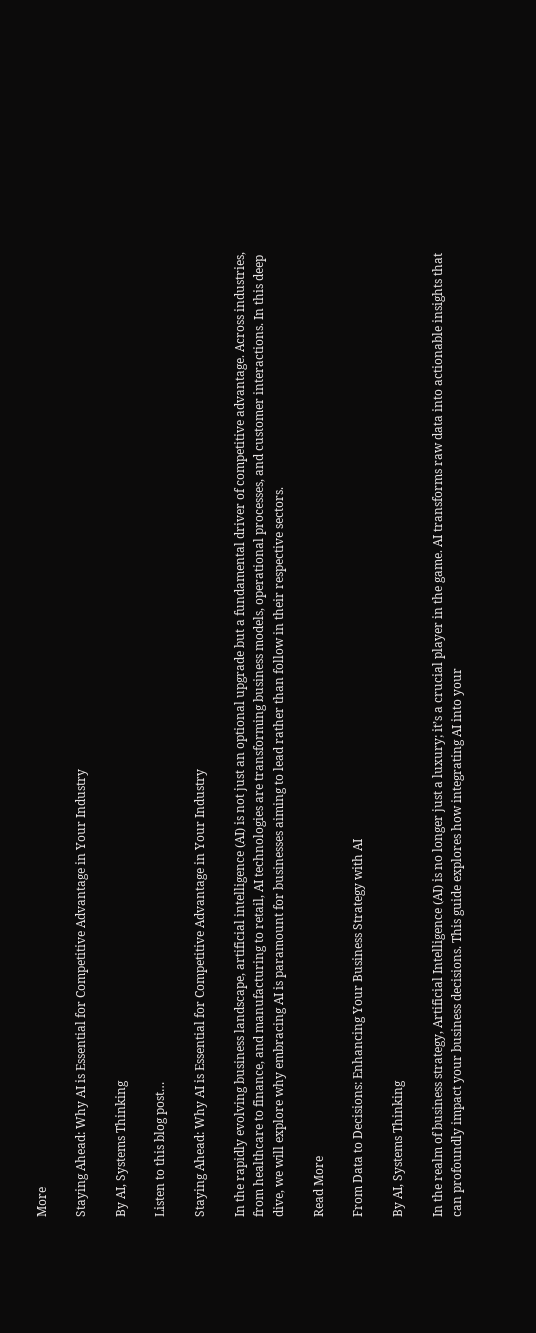More

Staying Ahead: Why AI is Essential for Competitive Advantage in Your Industry

By AI, Systems Thinking

Listen to this blog post…

Staying Ahead: Why AI is Essential for Competitive Advantage in Your Industry

In the rapidly evolving business landscape, artificial intelligence (AI) is not just an optional upgrade but a fundamental driver of competitive advantage. Across industries, from healthcare to finance, and manufacturing to retail, AI technologies are transforming business models, operational processes, and customer interactions. In this deep dive, we will explore why embracing AI is paramount for businesses aiming to lead rather than follow in their respective sectors.

Read More

From Data to Decisions: Enhancing Your Business Strategy with AI

By AI, Systems Thinking

In the realm of business strategy, Artificial Intelligence (AI) is no longer just a luxury; it’s a crucial player in the game. AI transforms raw data into actionable insights that can profoundly impact your business decisions. This guide explores how integrating AI into your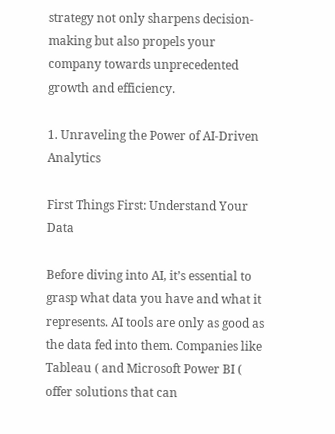strategy not only sharpens decision-making but also propels your company towards unprecedented growth and efficiency.

1. Unraveling the Power of AI-Driven Analytics

First Things First: Understand Your Data

Before diving into AI, it’s essential to grasp what data you have and what it represents. AI tools are only as good as the data fed into them. Companies like Tableau ( and Microsoft Power BI ( offer solutions that can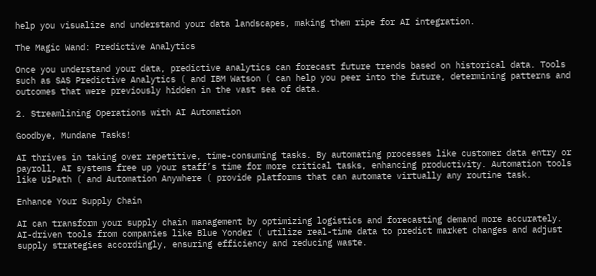help you visualize and understand your data landscapes, making them ripe for AI integration.

The Magic Wand: Predictive Analytics

Once you understand your data, predictive analytics can forecast future trends based on historical data. Tools such as SAS Predictive Analytics ( and IBM Watson ( can help you peer into the future, determining patterns and outcomes that were previously hidden in the vast sea of data.

2. Streamlining Operations with AI Automation

Goodbye, Mundane Tasks!

AI thrives in taking over repetitive, time-consuming tasks. By automating processes like customer data entry or payroll, AI systems free up your staff’s time for more critical tasks, enhancing productivity. Automation tools like UiPath ( and Automation Anywhere ( provide platforms that can automate virtually any routine task.

Enhance Your Supply Chain

AI can transform your supply chain management by optimizing logistics and forecasting demand more accurately. AI-driven tools from companies like Blue Yonder ( utilize real-time data to predict market changes and adjust supply strategies accordingly, ensuring efficiency and reducing waste.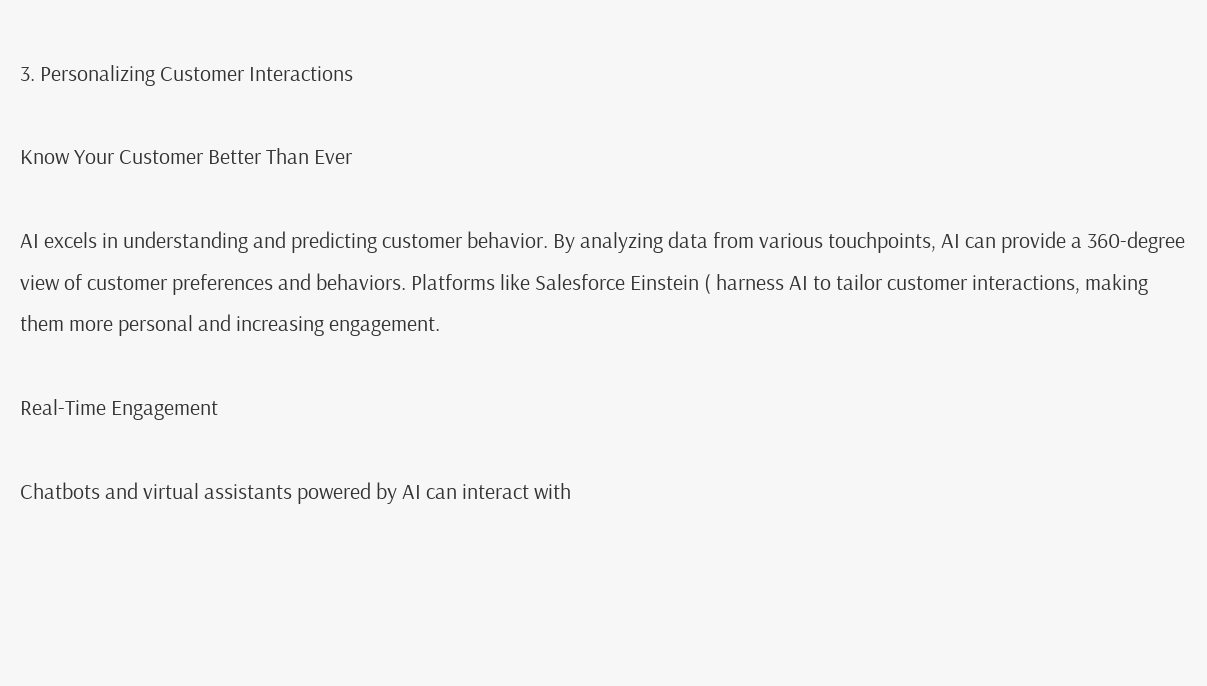3. Personalizing Customer Interactions

Know Your Customer Better Than Ever

AI excels in understanding and predicting customer behavior. By analyzing data from various touchpoints, AI can provide a 360-degree view of customer preferences and behaviors. Platforms like Salesforce Einstein ( harness AI to tailor customer interactions, making them more personal and increasing engagement.

Real-Time Engagement

Chatbots and virtual assistants powered by AI can interact with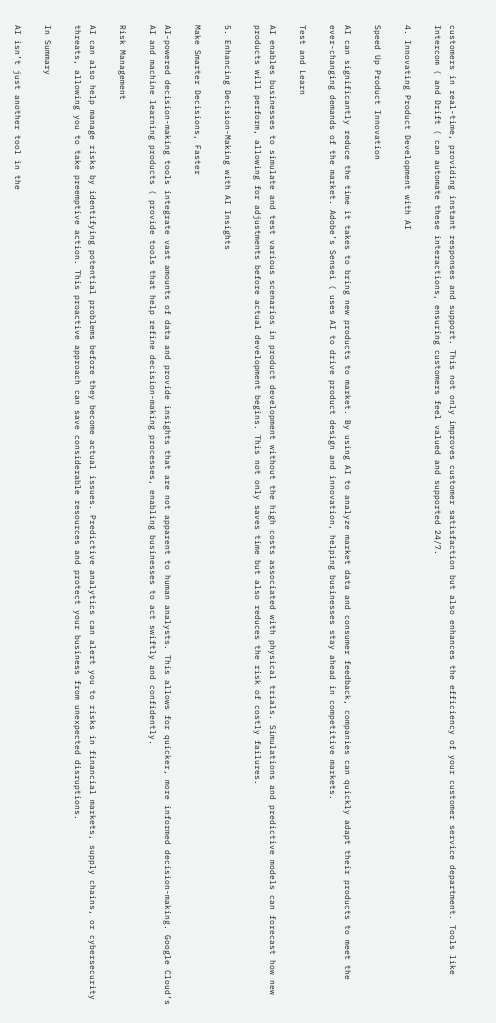customers in real-time, providing instant responses and support. This not only improves customer satisfaction but also enhances the efficiency of your customer service department. Tools like Intercom ( and Drift ( can automate these interactions, ensuring customers feel valued and supported 24/7.

4. Innovating Product Development with AI

Speed Up Product Innovation

AI can significantly reduce the time it takes to bring new products to market. By using AI to analyze market data and consumer feedback, companies can quickly adapt their products to meet the ever-changing demands of the market. Adobe’s Sensei ( uses AI to drive product design and innovation, helping businesses stay ahead in competitive markets.

Test and Learn

AI enables businesses to simulate and test various scenarios in product development without the high costs associated with physical trials. Simulations and predictive models can forecast how new products will perform, allowing for adjustments before actual development begins. This not only saves time but also reduces the risk of costly failures.

5. Enhancing Decision-Making with AI Insights

Make Smarter Decisions, Faster

AI-powered decision-making tools integrate vast amounts of data and provide insights that are not apparent to human analysts. This allows for quicker, more informed decision-making. Google Cloud’s AI and machine learning products ( provide tools that help refine decision-making processes, enabling businesses to act swiftly and confidently.

Risk Management

AI can also help manage risks by identifying potential problems before they become actual issues. Predictive analytics can alert you to risks in financial markets, supply chains, or cybersecurity threats, allowing you to take preemptive action. This proactive approach can save considerable resources and protect your business from unexpected disruptions.

In Summary

AI isn’t just another tool in the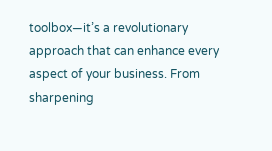toolbox—it’s a revolutionary approach that can enhance every aspect of your business. From sharpening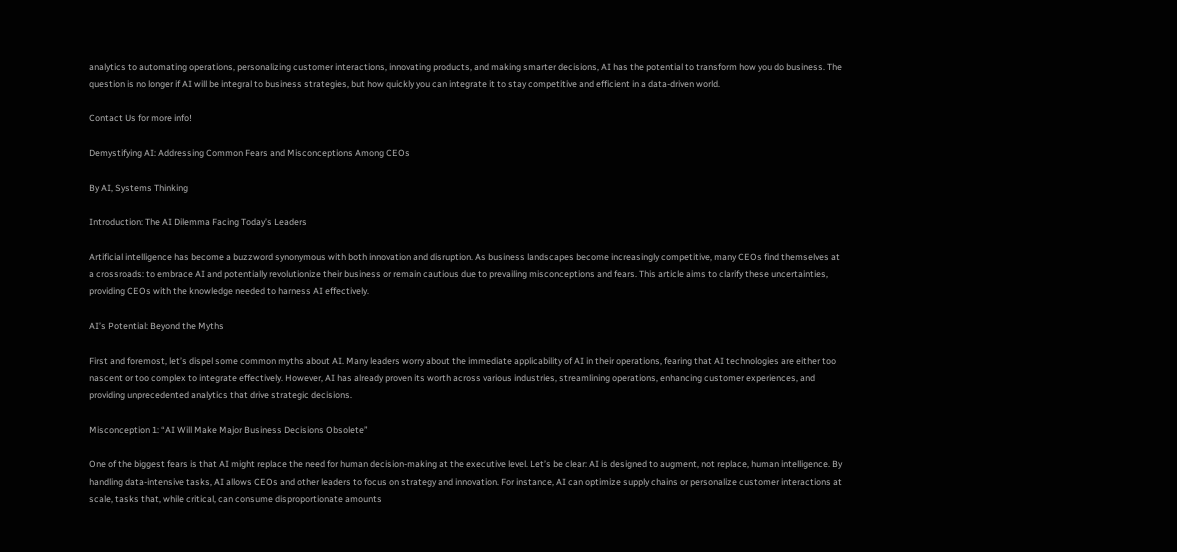analytics to automating operations, personalizing customer interactions, innovating products, and making smarter decisions, AI has the potential to transform how you do business. The question is no longer if AI will be integral to business strategies, but how quickly you can integrate it to stay competitive and efficient in a data-driven world.

Contact Us for more info!

Demystifying AI: Addressing Common Fears and Misconceptions Among CEOs

By AI, Systems Thinking

Introduction: The AI Dilemma Facing Today’s Leaders

Artificial intelligence has become a buzzword synonymous with both innovation and disruption. As business landscapes become increasingly competitive, many CEOs find themselves at a crossroads: to embrace AI and potentially revolutionize their business or remain cautious due to prevailing misconceptions and fears. This article aims to clarify these uncertainties, providing CEOs with the knowledge needed to harness AI effectively.

AI’s Potential: Beyond the Myths

First and foremost, let’s dispel some common myths about AI. Many leaders worry about the immediate applicability of AI in their operations, fearing that AI technologies are either too nascent or too complex to integrate effectively. However, AI has already proven its worth across various industries, streamlining operations, enhancing customer experiences, and providing unprecedented analytics that drive strategic decisions.

Misconception 1: “AI Will Make Major Business Decisions Obsolete”

One of the biggest fears is that AI might replace the need for human decision-making at the executive level. Let’s be clear: AI is designed to augment, not replace, human intelligence. By handling data-intensive tasks, AI allows CEOs and other leaders to focus on strategy and innovation. For instance, AI can optimize supply chains or personalize customer interactions at scale, tasks that, while critical, can consume disproportionate amounts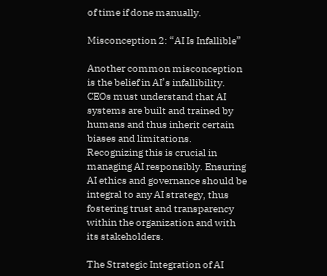of time if done manually.

Misconception 2: “AI Is Infallible”

Another common misconception is the belief in AI’s infallibility. CEOs must understand that AI systems are built and trained by humans and thus inherit certain biases and limitations. Recognizing this is crucial in managing AI responsibly. Ensuring AI ethics and governance should be integral to any AI strategy, thus fostering trust and transparency within the organization and with its stakeholders.

The Strategic Integration of AI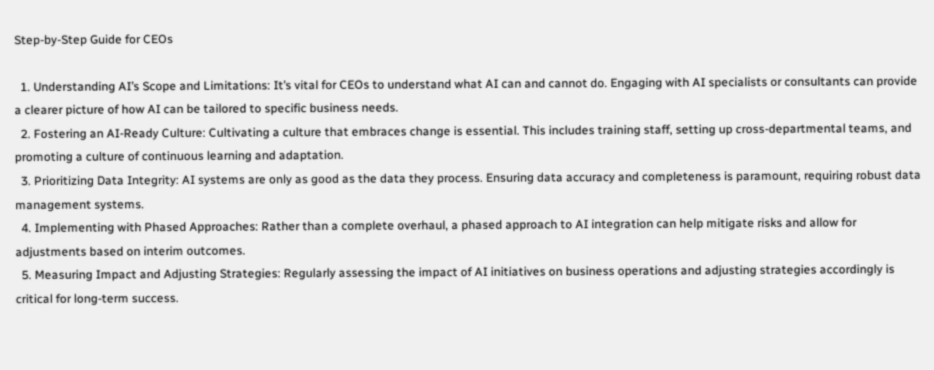Step-by-Step Guide for CEOs

  1. Understanding AI’s Scope and Limitations: It’s vital for CEOs to understand what AI can and cannot do. Engaging with AI specialists or consultants can provide a clearer picture of how AI can be tailored to specific business needs.
  2. Fostering an AI-Ready Culture: Cultivating a culture that embraces change is essential. This includes training staff, setting up cross-departmental teams, and promoting a culture of continuous learning and adaptation.
  3. Prioritizing Data Integrity: AI systems are only as good as the data they process. Ensuring data accuracy and completeness is paramount, requiring robust data management systems.
  4. Implementing with Phased Approaches: Rather than a complete overhaul, a phased approach to AI integration can help mitigate risks and allow for adjustments based on interim outcomes.
  5. Measuring Impact and Adjusting Strategies: Regularly assessing the impact of AI initiatives on business operations and adjusting strategies accordingly is critical for long-term success.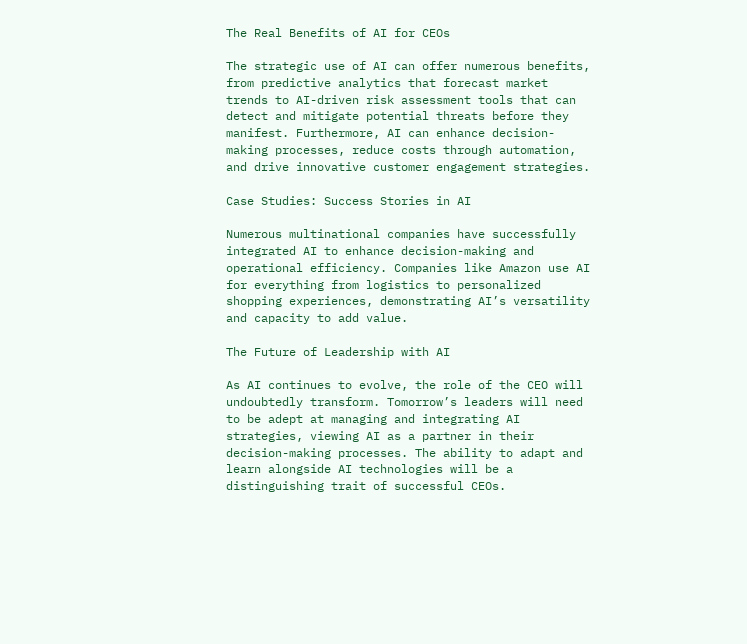The Real Benefits of AI for CEOs

The strategic use of AI can offer numerous benefits, from predictive analytics that forecast market trends to AI-driven risk assessment tools that can detect and mitigate potential threats before they manifest. Furthermore, AI can enhance decision-making processes, reduce costs through automation, and drive innovative customer engagement strategies.

Case Studies: Success Stories in AI

Numerous multinational companies have successfully integrated AI to enhance decision-making and operational efficiency. Companies like Amazon use AI for everything from logistics to personalized shopping experiences, demonstrating AI’s versatility and capacity to add value.

The Future of Leadership with AI

As AI continues to evolve, the role of the CEO will undoubtedly transform. Tomorrow’s leaders will need to be adept at managing and integrating AI strategies, viewing AI as a partner in their decision-making processes. The ability to adapt and learn alongside AI technologies will be a distinguishing trait of successful CEOs.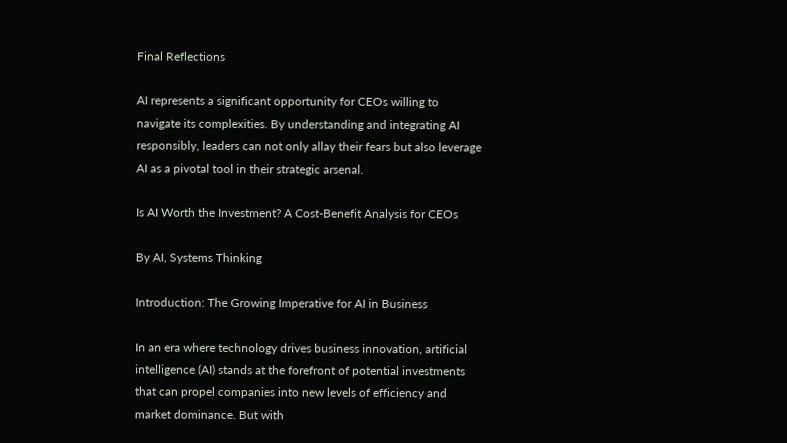Final Reflections

AI represents a significant opportunity for CEOs willing to navigate its complexities. By understanding and integrating AI responsibly, leaders can not only allay their fears but also leverage AI as a pivotal tool in their strategic arsenal.

Is AI Worth the Investment? A Cost-Benefit Analysis for CEOs

By AI, Systems Thinking

Introduction: The Growing Imperative for AI in Business

In an era where technology drives business innovation, artificial intelligence (AI) stands at the forefront of potential investments that can propel companies into new levels of efficiency and market dominance. But with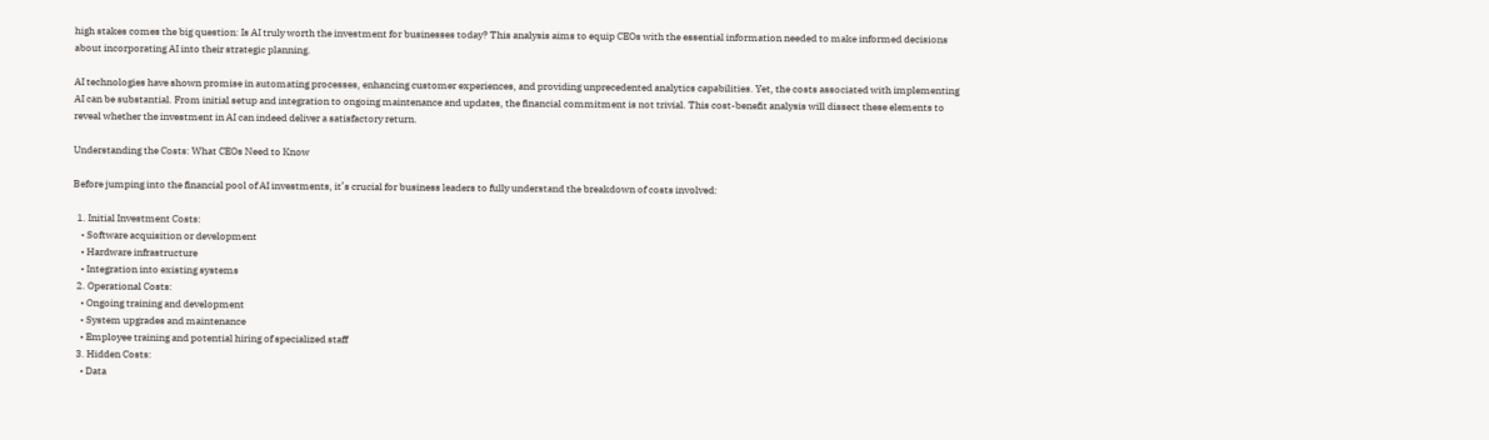high stakes comes the big question: Is AI truly worth the investment for businesses today? This analysis aims to equip CEOs with the essential information needed to make informed decisions about incorporating AI into their strategic planning.

AI technologies have shown promise in automating processes, enhancing customer experiences, and providing unprecedented analytics capabilities. Yet, the costs associated with implementing AI can be substantial. From initial setup and integration to ongoing maintenance and updates, the financial commitment is not trivial. This cost-benefit analysis will dissect these elements to reveal whether the investment in AI can indeed deliver a satisfactory return.

Understanding the Costs: What CEOs Need to Know

Before jumping into the financial pool of AI investments, it’s crucial for business leaders to fully understand the breakdown of costs involved:

  1. Initial Investment Costs:
    • Software acquisition or development
    • Hardware infrastructure
    • Integration into existing systems
  2. Operational Costs:
    • Ongoing training and development
    • System upgrades and maintenance
    • Employee training and potential hiring of specialized staff
  3. Hidden Costs:
    • Data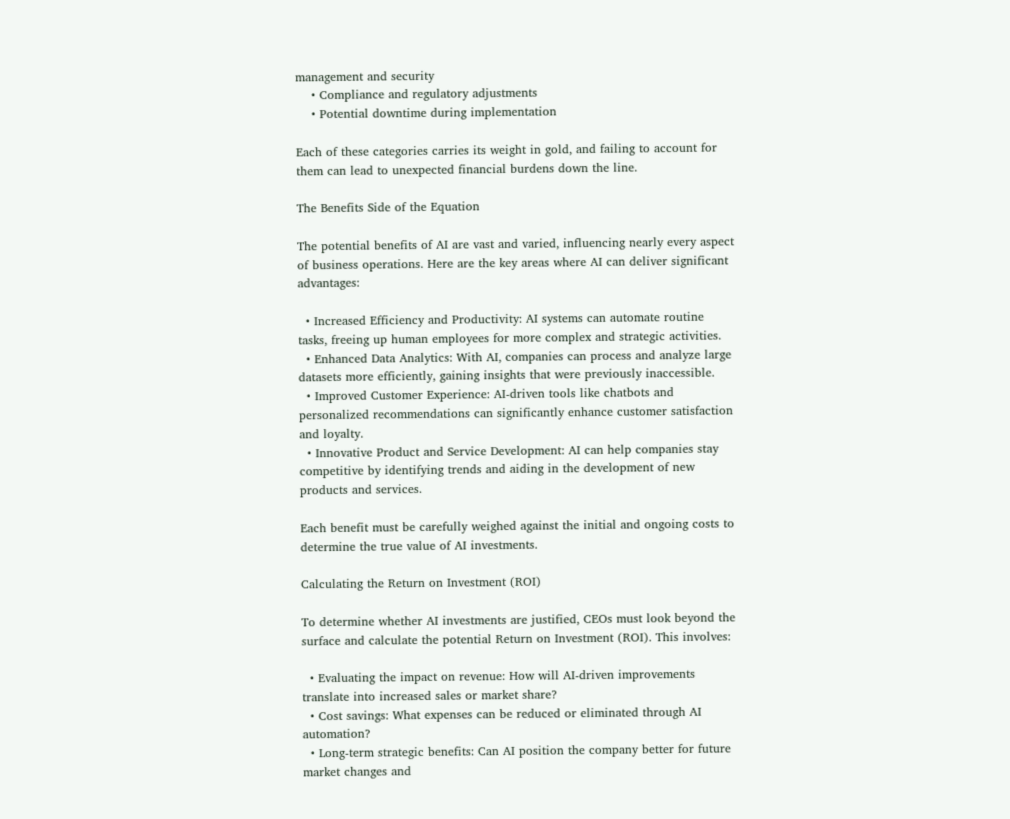management and security
    • Compliance and regulatory adjustments
    • Potential downtime during implementation

Each of these categories carries its weight in gold, and failing to account for them can lead to unexpected financial burdens down the line.

The Benefits Side of the Equation

The potential benefits of AI are vast and varied, influencing nearly every aspect of business operations. Here are the key areas where AI can deliver significant advantages:

  • Increased Efficiency and Productivity: AI systems can automate routine tasks, freeing up human employees for more complex and strategic activities.
  • Enhanced Data Analytics: With AI, companies can process and analyze large datasets more efficiently, gaining insights that were previously inaccessible.
  • Improved Customer Experience: AI-driven tools like chatbots and personalized recommendations can significantly enhance customer satisfaction and loyalty.
  • Innovative Product and Service Development: AI can help companies stay competitive by identifying trends and aiding in the development of new products and services.

Each benefit must be carefully weighed against the initial and ongoing costs to determine the true value of AI investments.

Calculating the Return on Investment (ROI)

To determine whether AI investments are justified, CEOs must look beyond the surface and calculate the potential Return on Investment (ROI). This involves:

  • Evaluating the impact on revenue: How will AI-driven improvements translate into increased sales or market share?
  • Cost savings: What expenses can be reduced or eliminated through AI automation?
  • Long-term strategic benefits: Can AI position the company better for future market changes and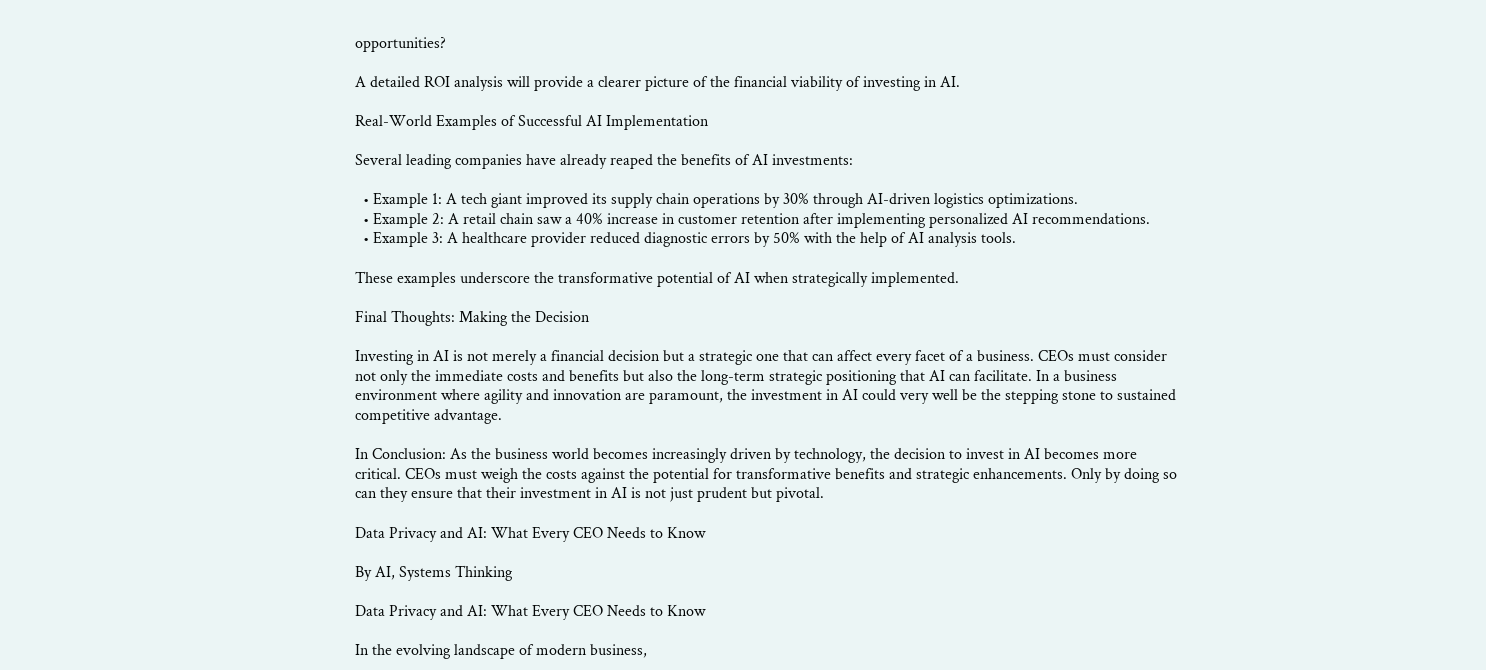opportunities?

A detailed ROI analysis will provide a clearer picture of the financial viability of investing in AI.

Real-World Examples of Successful AI Implementation

Several leading companies have already reaped the benefits of AI investments:

  • Example 1: A tech giant improved its supply chain operations by 30% through AI-driven logistics optimizations.
  • Example 2: A retail chain saw a 40% increase in customer retention after implementing personalized AI recommendations.
  • Example 3: A healthcare provider reduced diagnostic errors by 50% with the help of AI analysis tools.

These examples underscore the transformative potential of AI when strategically implemented.

Final Thoughts: Making the Decision

Investing in AI is not merely a financial decision but a strategic one that can affect every facet of a business. CEOs must consider not only the immediate costs and benefits but also the long-term strategic positioning that AI can facilitate. In a business environment where agility and innovation are paramount, the investment in AI could very well be the stepping stone to sustained competitive advantage.

In Conclusion: As the business world becomes increasingly driven by technology, the decision to invest in AI becomes more critical. CEOs must weigh the costs against the potential for transformative benefits and strategic enhancements. Only by doing so can they ensure that their investment in AI is not just prudent but pivotal.

Data Privacy and AI: What Every CEO Needs to Know

By AI, Systems Thinking

Data Privacy and AI: What Every CEO Needs to Know

In the evolving landscape of modern business,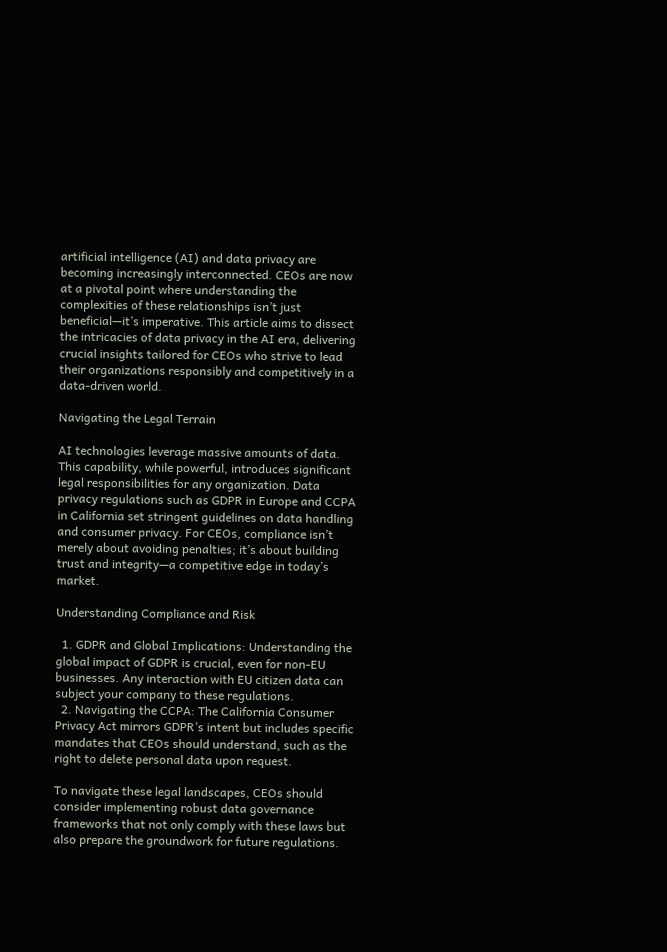artificial intelligence (AI) and data privacy are becoming increasingly interconnected. CEOs are now at a pivotal point where understanding the complexities of these relationships isn’t just beneficial—it’s imperative. This article aims to dissect the intricacies of data privacy in the AI era, delivering crucial insights tailored for CEOs who strive to lead their organizations responsibly and competitively in a data-driven world.

Navigating the Legal Terrain

AI technologies leverage massive amounts of data. This capability, while powerful, introduces significant legal responsibilities for any organization. Data privacy regulations such as GDPR in Europe and CCPA in California set stringent guidelines on data handling and consumer privacy. For CEOs, compliance isn’t merely about avoiding penalties; it’s about building trust and integrity—a competitive edge in today’s market.

Understanding Compliance and Risk

  1. GDPR and Global Implications: Understanding the global impact of GDPR is crucial, even for non-EU businesses. Any interaction with EU citizen data can subject your company to these regulations.
  2. Navigating the CCPA: The California Consumer Privacy Act mirrors GDPR’s intent but includes specific mandates that CEOs should understand, such as the right to delete personal data upon request.

To navigate these legal landscapes, CEOs should consider implementing robust data governance frameworks that not only comply with these laws but also prepare the groundwork for future regulations.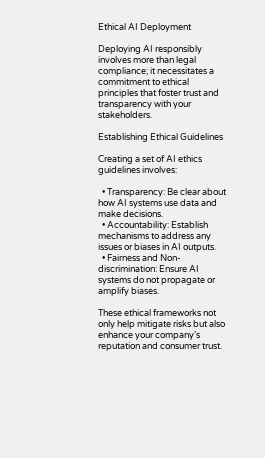Ethical AI Deployment

Deploying AI responsibly involves more than legal compliance; it necessitates a commitment to ethical principles that foster trust and transparency with your stakeholders.

Establishing Ethical Guidelines

Creating a set of AI ethics guidelines involves:

  • Transparency: Be clear about how AI systems use data and make decisions.
  • Accountability: Establish mechanisms to address any issues or biases in AI outputs.
  • Fairness and Non-discrimination: Ensure AI systems do not propagate or amplify biases.

These ethical frameworks not only help mitigate risks but also enhance your company’s reputation and consumer trust.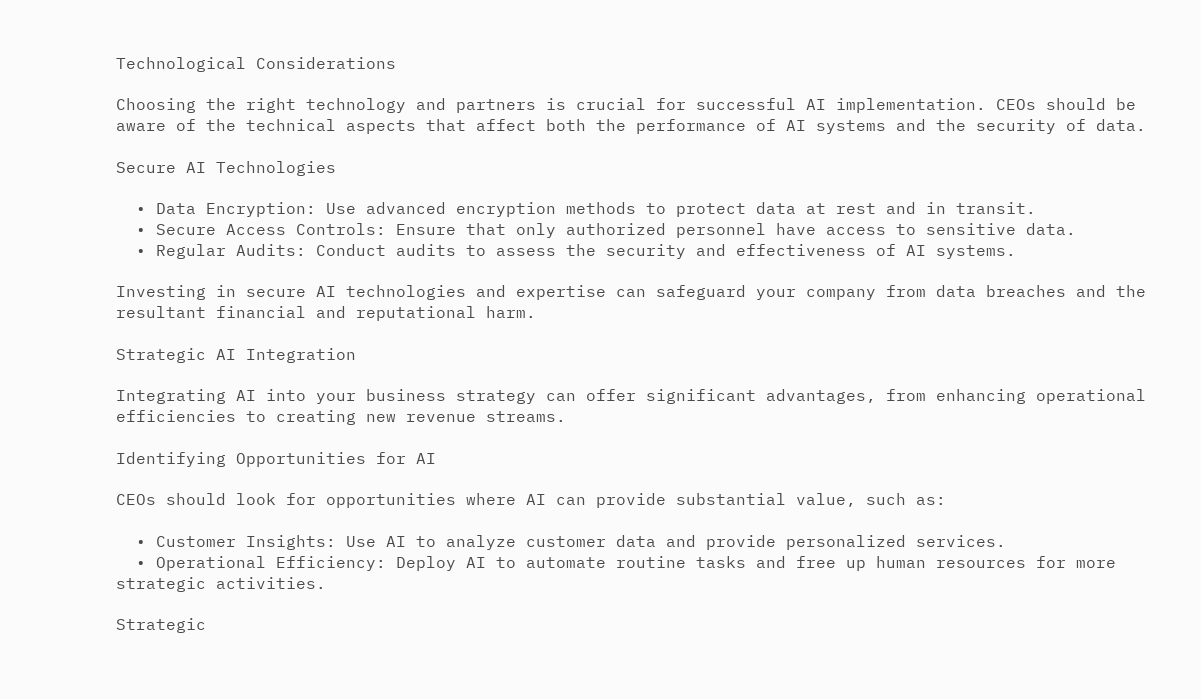Technological Considerations

Choosing the right technology and partners is crucial for successful AI implementation. CEOs should be aware of the technical aspects that affect both the performance of AI systems and the security of data.

Secure AI Technologies

  • Data Encryption: Use advanced encryption methods to protect data at rest and in transit.
  • Secure Access Controls: Ensure that only authorized personnel have access to sensitive data.
  • Regular Audits: Conduct audits to assess the security and effectiveness of AI systems.

Investing in secure AI technologies and expertise can safeguard your company from data breaches and the resultant financial and reputational harm.

Strategic AI Integration

Integrating AI into your business strategy can offer significant advantages, from enhancing operational efficiencies to creating new revenue streams.

Identifying Opportunities for AI

CEOs should look for opportunities where AI can provide substantial value, such as:

  • Customer Insights: Use AI to analyze customer data and provide personalized services.
  • Operational Efficiency: Deploy AI to automate routine tasks and free up human resources for more strategic activities.

Strategic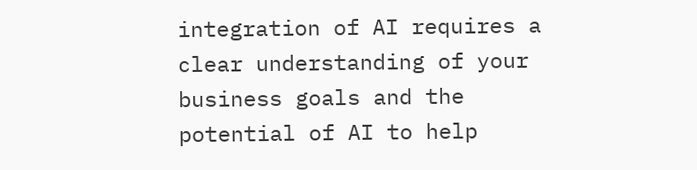integration of AI requires a clear understanding of your business goals and the potential of AI to help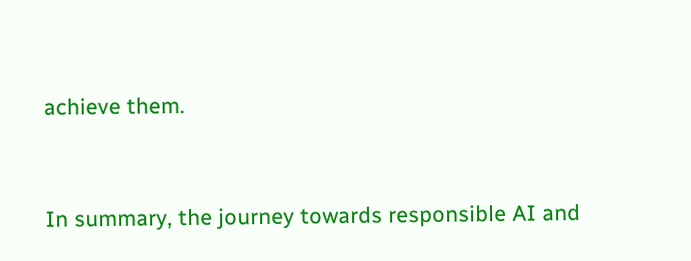achieve them.


In summary, the journey towards responsible AI and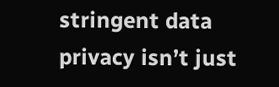stringent data privacy isn’t just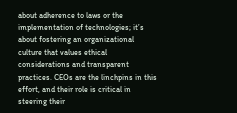about adherence to laws or the implementation of technologies; it’s about fostering an organizational culture that values ethical considerations and transparent practices. CEOs are the linchpins in this effort, and their role is critical in steering their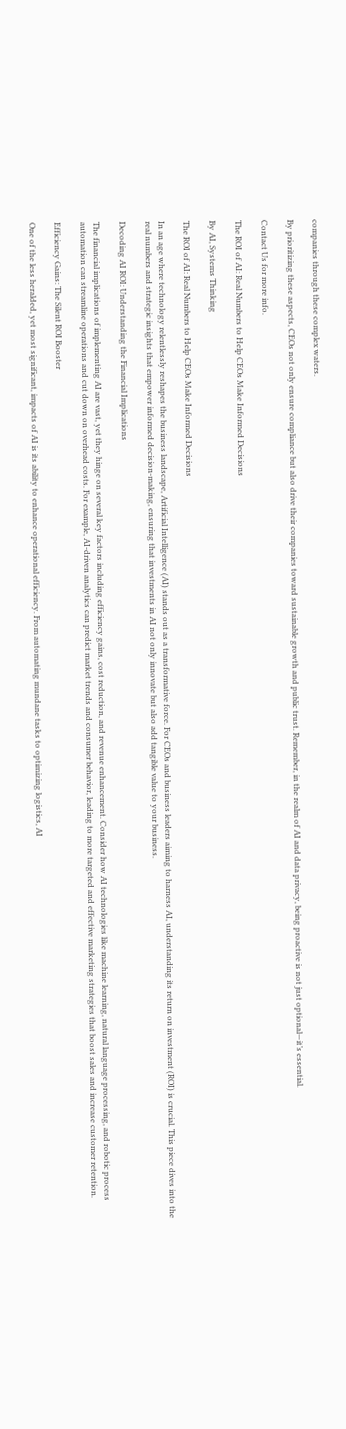companies through these complex waters.

By prioritizing these aspects, CEOs not only ensure compliance but also drive their companies toward sustainable growth and public trust. Remember, in the realm of AI and data privacy, being proactive is not just optional—it’s essential.

Contact Us for more info.

The ROI of AI: Real Numbers to Help CEOs Make Informed Decisions

By AI, Systems Thinking

The ROI of AI: Real Numbers to Help CEOs Make Informed Decisions

In an age where technology relentlessly reshapes the business landscape, Artificial Intelligence (AI) stands out as a transformative force. For CEOs and business leaders aiming to harness AI, understanding its return on investment (ROI) is crucial. This piece dives into the real numbers and strategic insights that empower informed decision-making, ensuring that investments in AI not only innovate but also add tangible value to your business.

Decoding AI ROI: Understanding the Financial Implications

The financial implications of implementing AI are vast, yet they hinge on several key factors including efficiency gains, cost reduction, and revenue enhancement. Consider how AI technologies like machine learning, natural language processing, and robotic process automation can streamline operations and cut down on overhead costs. For example, AI-driven analytics can predict market trends and consumer behavior, leading to more targeted and effective marketing strategies that boost sales and increase customer retention.

Efficiency Gains: The Silent ROI Booster

One of the less heralded, yet most significant, impacts of AI is its ability to enhance operational efficiency. From automating mundane tasks to optimizing logistics, AI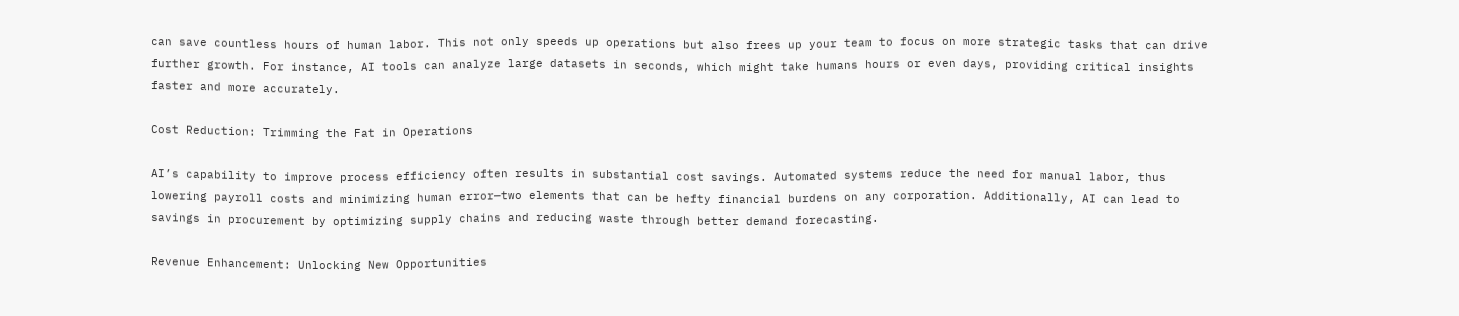can save countless hours of human labor. This not only speeds up operations but also frees up your team to focus on more strategic tasks that can drive further growth. For instance, AI tools can analyze large datasets in seconds, which might take humans hours or even days, providing critical insights faster and more accurately.

Cost Reduction: Trimming the Fat in Operations

AI’s capability to improve process efficiency often results in substantial cost savings. Automated systems reduce the need for manual labor, thus lowering payroll costs and minimizing human error—two elements that can be hefty financial burdens on any corporation. Additionally, AI can lead to savings in procurement by optimizing supply chains and reducing waste through better demand forecasting.

Revenue Enhancement: Unlocking New Opportunities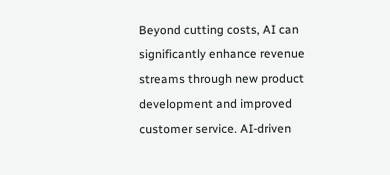Beyond cutting costs, AI can significantly enhance revenue streams through new product development and improved customer service. AI-driven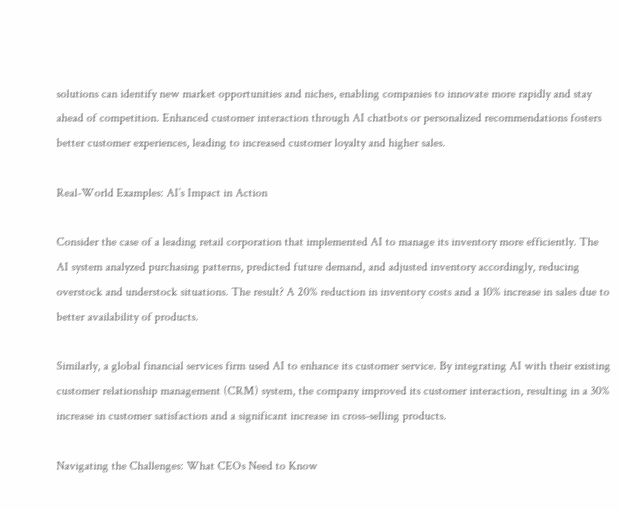solutions can identify new market opportunities and niches, enabling companies to innovate more rapidly and stay ahead of competition. Enhanced customer interaction through AI chatbots or personalized recommendations fosters better customer experiences, leading to increased customer loyalty and higher sales.

Real-World Examples: AI’s Impact in Action

Consider the case of a leading retail corporation that implemented AI to manage its inventory more efficiently. The AI system analyzed purchasing patterns, predicted future demand, and adjusted inventory accordingly, reducing overstock and understock situations. The result? A 20% reduction in inventory costs and a 10% increase in sales due to better availability of products.

Similarly, a global financial services firm used AI to enhance its customer service. By integrating AI with their existing customer relationship management (CRM) system, the company improved its customer interaction, resulting in a 30% increase in customer satisfaction and a significant increase in cross-selling products.

Navigating the Challenges: What CEOs Need to Know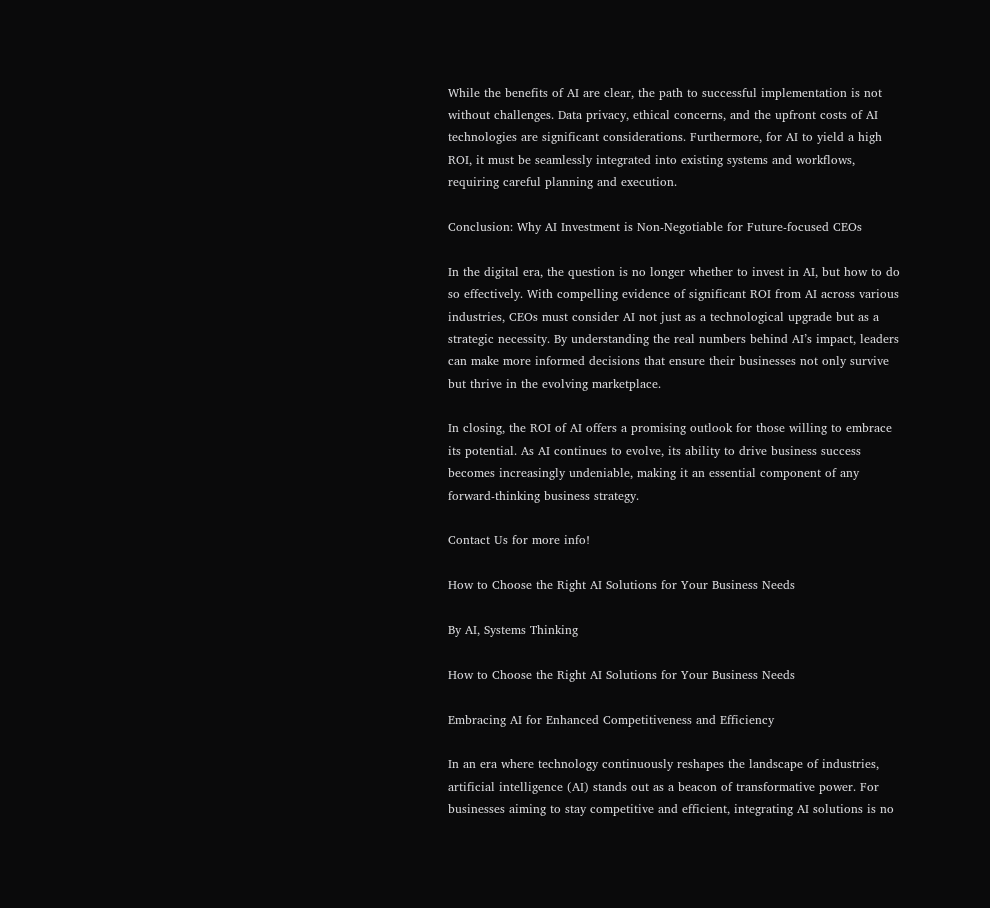While the benefits of AI are clear, the path to successful implementation is not without challenges. Data privacy, ethical concerns, and the upfront costs of AI technologies are significant considerations. Furthermore, for AI to yield a high ROI, it must be seamlessly integrated into existing systems and workflows, requiring careful planning and execution.

Conclusion: Why AI Investment is Non-Negotiable for Future-focused CEOs

In the digital era, the question is no longer whether to invest in AI, but how to do so effectively. With compelling evidence of significant ROI from AI across various industries, CEOs must consider AI not just as a technological upgrade but as a strategic necessity. By understanding the real numbers behind AI’s impact, leaders can make more informed decisions that ensure their businesses not only survive but thrive in the evolving marketplace.

In closing, the ROI of AI offers a promising outlook for those willing to embrace its potential. As AI continues to evolve, its ability to drive business success becomes increasingly undeniable, making it an essential component of any forward-thinking business strategy.

Contact Us for more info!

How to Choose the Right AI Solutions for Your Business Needs

By AI, Systems Thinking

How to Choose the Right AI Solutions for Your Business Needs

Embracing AI for Enhanced Competitiveness and Efficiency

In an era where technology continuously reshapes the landscape of industries, artificial intelligence (AI) stands out as a beacon of transformative power. For businesses aiming to stay competitive and efficient, integrating AI solutions is no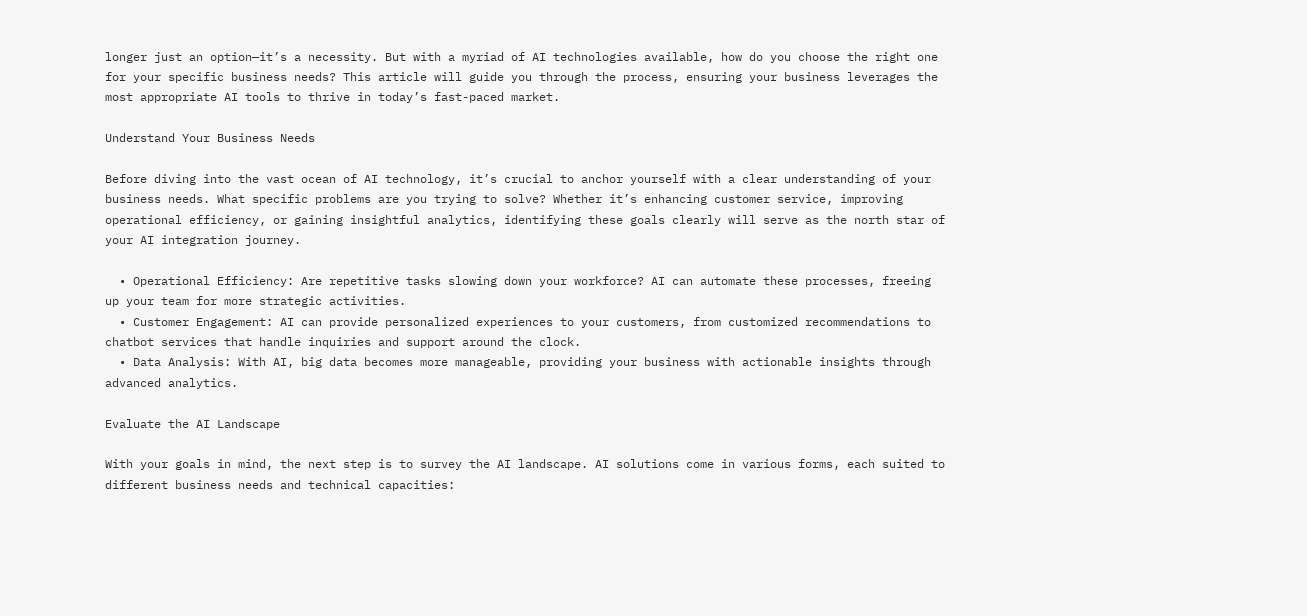longer just an option—it’s a necessity. But with a myriad of AI technologies available, how do you choose the right one for your specific business needs? This article will guide you through the process, ensuring your business leverages the most appropriate AI tools to thrive in today’s fast-paced market.

Understand Your Business Needs

Before diving into the vast ocean of AI technology, it’s crucial to anchor yourself with a clear understanding of your business needs. What specific problems are you trying to solve? Whether it’s enhancing customer service, improving operational efficiency, or gaining insightful analytics, identifying these goals clearly will serve as the north star of your AI integration journey.

  • Operational Efficiency: Are repetitive tasks slowing down your workforce? AI can automate these processes, freeing up your team for more strategic activities.
  • Customer Engagement: AI can provide personalized experiences to your customers, from customized recommendations to chatbot services that handle inquiries and support around the clock.
  • Data Analysis: With AI, big data becomes more manageable, providing your business with actionable insights through advanced analytics.

Evaluate the AI Landscape

With your goals in mind, the next step is to survey the AI landscape. AI solutions come in various forms, each suited to different business needs and technical capacities: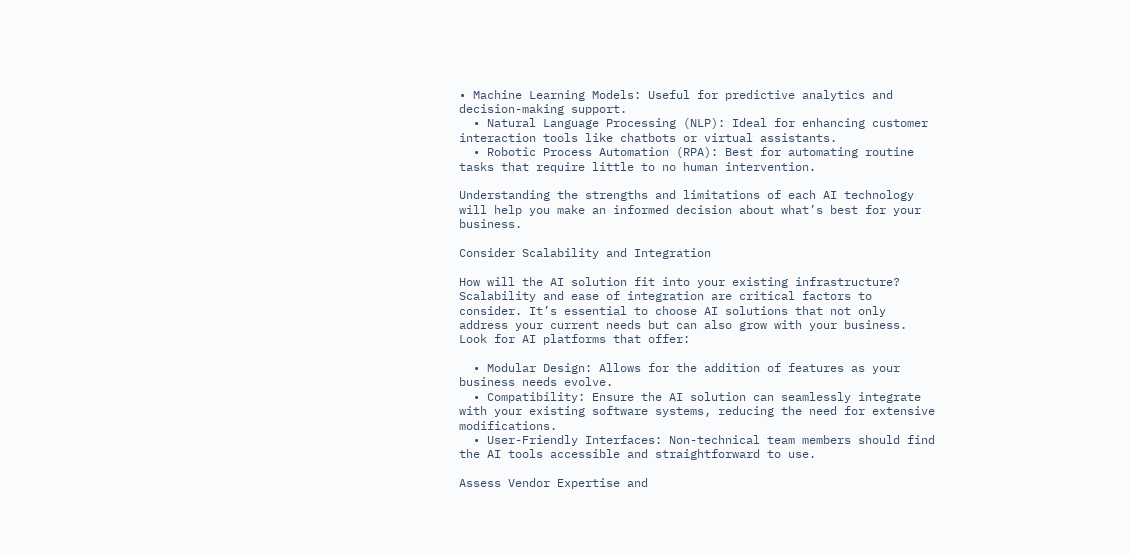• Machine Learning Models: Useful for predictive analytics and decision-making support.
  • Natural Language Processing (NLP): Ideal for enhancing customer interaction tools like chatbots or virtual assistants.
  • Robotic Process Automation (RPA): Best for automating routine tasks that require little to no human intervention.

Understanding the strengths and limitations of each AI technology will help you make an informed decision about what’s best for your business.

Consider Scalability and Integration

How will the AI solution fit into your existing infrastructure? Scalability and ease of integration are critical factors to consider. It’s essential to choose AI solutions that not only address your current needs but can also grow with your business. Look for AI platforms that offer:

  • Modular Design: Allows for the addition of features as your business needs evolve.
  • Compatibility: Ensure the AI solution can seamlessly integrate with your existing software systems, reducing the need for extensive modifications.
  • User-Friendly Interfaces: Non-technical team members should find the AI tools accessible and straightforward to use.

Assess Vendor Expertise and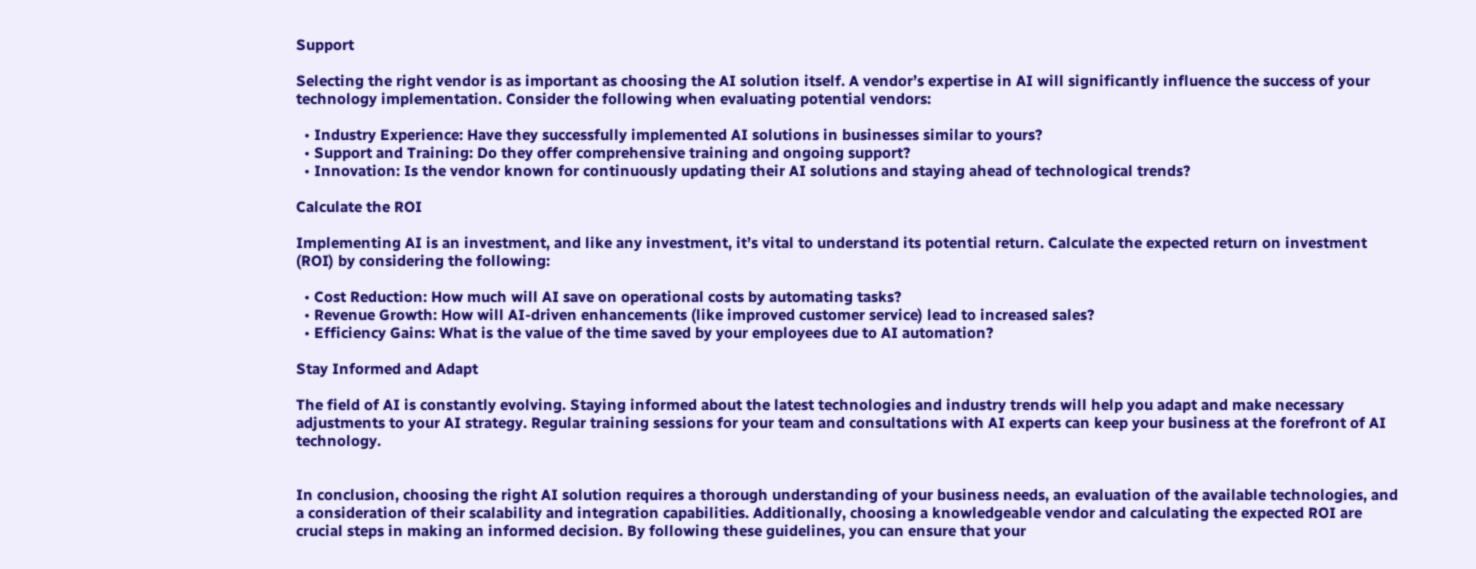Support

Selecting the right vendor is as important as choosing the AI solution itself. A vendor’s expertise in AI will significantly influence the success of your technology implementation. Consider the following when evaluating potential vendors:

  • Industry Experience: Have they successfully implemented AI solutions in businesses similar to yours?
  • Support and Training: Do they offer comprehensive training and ongoing support?
  • Innovation: Is the vendor known for continuously updating their AI solutions and staying ahead of technological trends?

Calculate the ROI

Implementing AI is an investment, and like any investment, it’s vital to understand its potential return. Calculate the expected return on investment (ROI) by considering the following:

  • Cost Reduction: How much will AI save on operational costs by automating tasks?
  • Revenue Growth: How will AI-driven enhancements (like improved customer service) lead to increased sales?
  • Efficiency Gains: What is the value of the time saved by your employees due to AI automation?

Stay Informed and Adapt

The field of AI is constantly evolving. Staying informed about the latest technologies and industry trends will help you adapt and make necessary adjustments to your AI strategy. Regular training sessions for your team and consultations with AI experts can keep your business at the forefront of AI technology.


In conclusion, choosing the right AI solution requires a thorough understanding of your business needs, an evaluation of the available technologies, and a consideration of their scalability and integration capabilities. Additionally, choosing a knowledgeable vendor and calculating the expected ROI are crucial steps in making an informed decision. By following these guidelines, you can ensure that your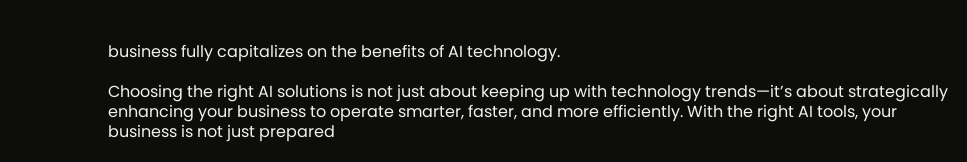business fully capitalizes on the benefits of AI technology.

Choosing the right AI solutions is not just about keeping up with technology trends—it’s about strategically enhancing your business to operate smarter, faster, and more efficiently. With the right AI tools, your business is not just prepared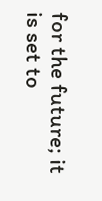for the future; it is set to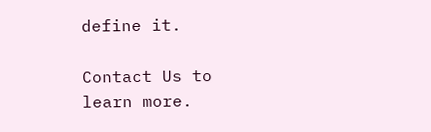define it.

Contact Us to learn more.